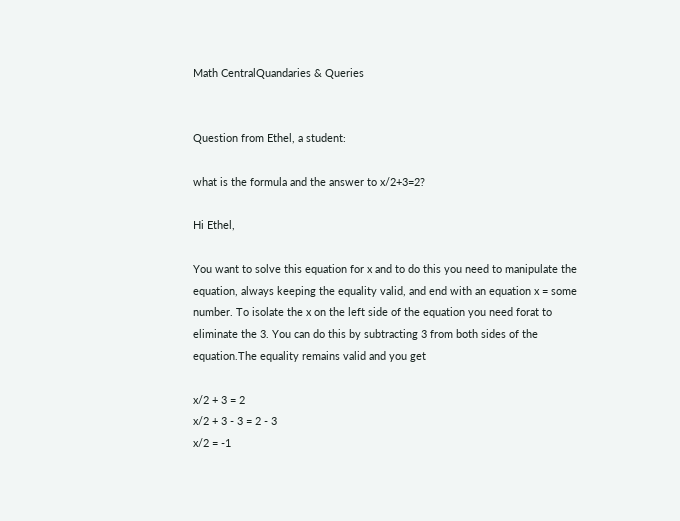Math CentralQuandaries & Queries


Question from Ethel, a student:

what is the formula and the answer to x/2+3=2?

Hi Ethel,

You want to solve this equation for x and to do this you need to manipulate the equation, always keeping the equality valid, and end with an equation x = some number. To isolate the x on the left side of the equation you need forat to eliminate the 3. You can do this by subtracting 3 from both sides of the equation.The equality remains valid and you get

x/2 + 3 = 2
x/2 + 3 - 3 = 2 - 3
x/2 = -1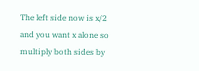The left side now is x/2 and you want x alone so multiply both sides by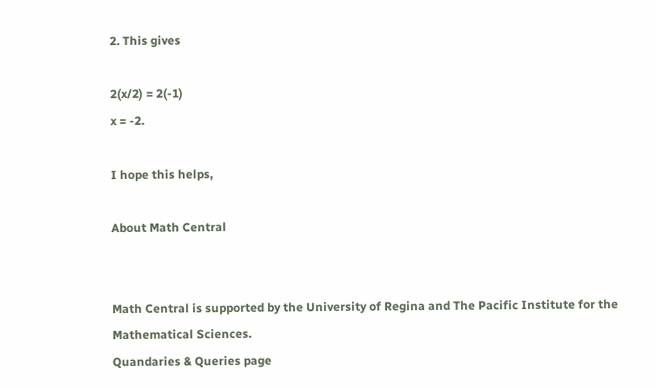2. This gives

2(x/2) = 2(-1)
x = -2.

I hope this helps,

About Math Central


Math Central is supported by the University of Regina and The Pacific Institute for the Mathematical Sciences.
Quandaries & Queries page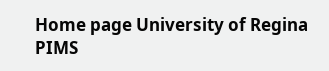Home page University of Regina PIMS